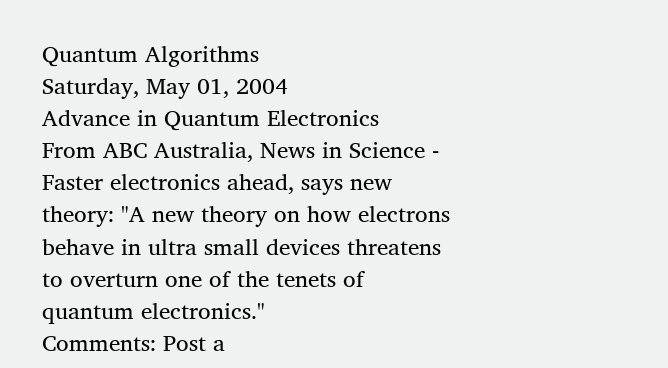Quantum Algorithms
Saturday, May 01, 2004
Advance in Quantum Electronics
From ABC Australia, News in Science - Faster electronics ahead, says new theory: "A new theory on how electrons behave in ultra small devices threatens to overturn one of the tenets of quantum electronics."
Comments: Post a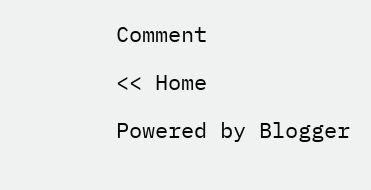Comment

<< Home

Powered by Blogger